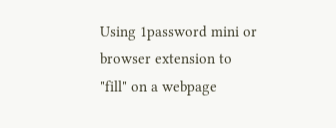Using 1password mini or browser extension to "fill" on a webpage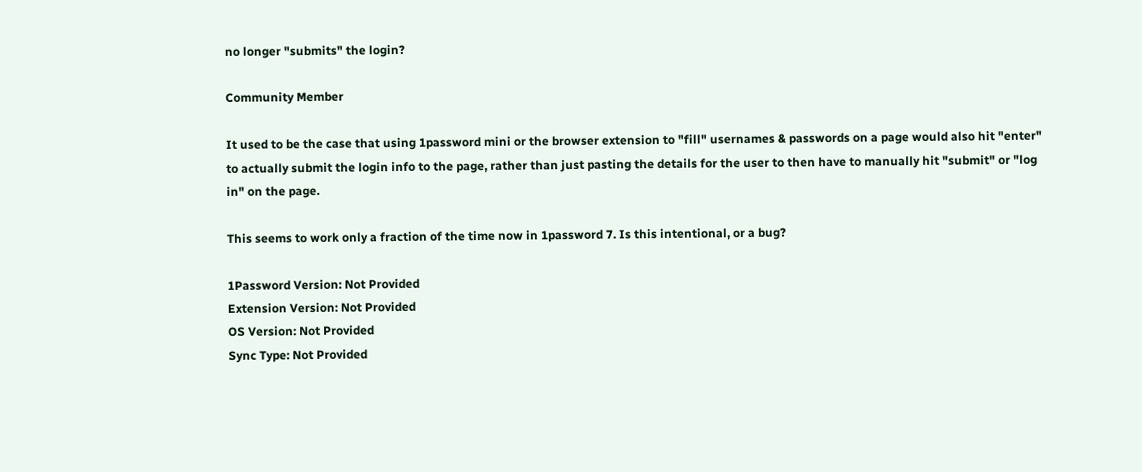no longer "submits" the login?

Community Member

It used to be the case that using 1password mini or the browser extension to "fill" usernames & passwords on a page would also hit "enter" to actually submit the login info to the page, rather than just pasting the details for the user to then have to manually hit "submit" or "log in" on the page.

This seems to work only a fraction of the time now in 1password 7. Is this intentional, or a bug?

1Password Version: Not Provided
Extension Version: Not Provided
OS Version: Not Provided
Sync Type: Not Provided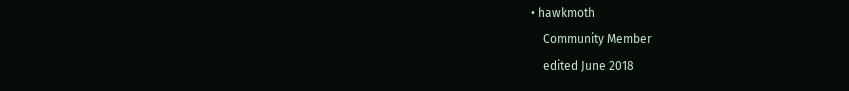• hawkmoth
    Community Member
    edited June 2018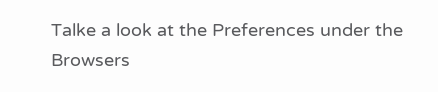Talke a look at the Preferences under the Browsers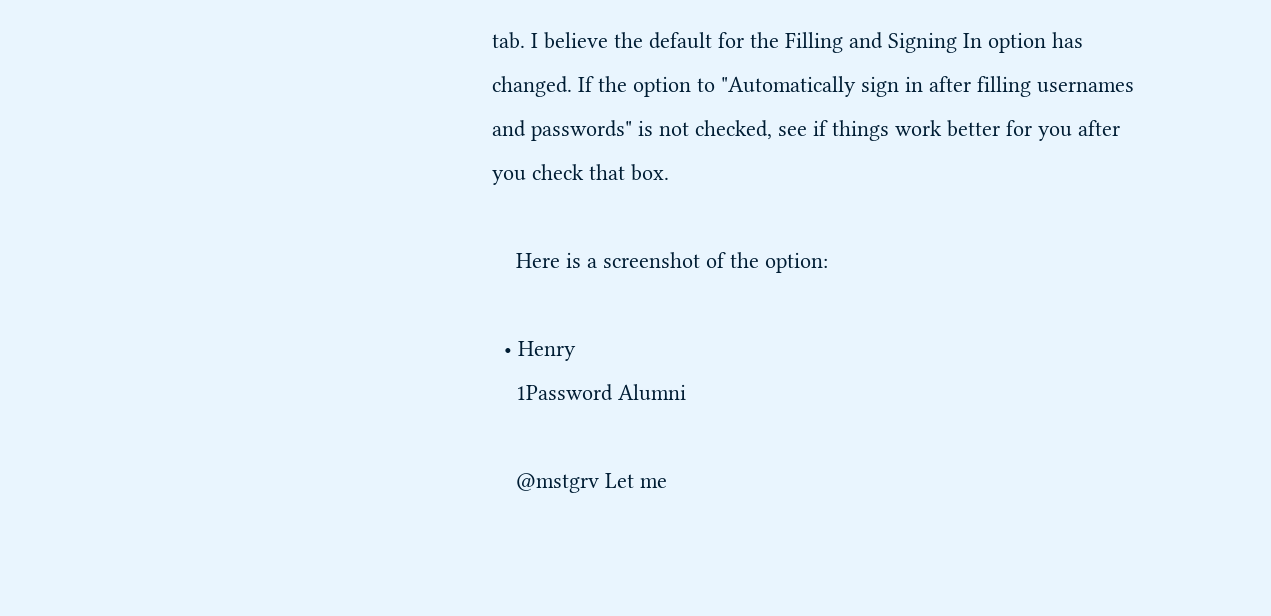tab. I believe the default for the Filling and Signing In option has changed. If the option to "Automatically sign in after filling usernames and passwords" is not checked, see if things work better for you after you check that box.

    Here is a screenshot of the option:

  • Henry
    1Password Alumni

    @mstgrv Let me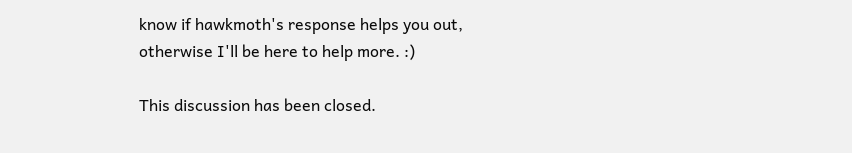know if hawkmoth's response helps you out, otherwise I'll be here to help more. :)

This discussion has been closed.